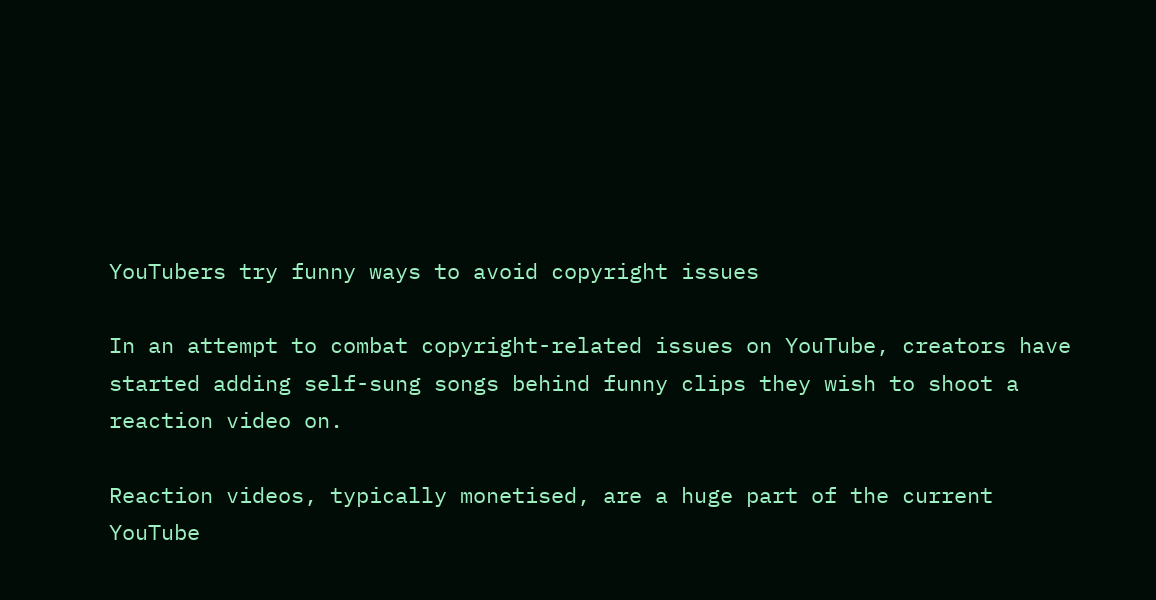YouTubers try funny ways to avoid copyright issues

In an attempt to combat copyright-related issues on YouTube, creators have started adding self-sung songs behind funny clips they wish to shoot a reaction video on.

Reaction videos, typically monetised, are a huge part of the current YouTube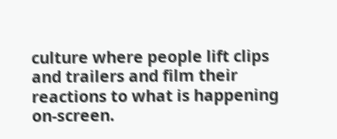culture where people lift clips and trailers and film their reactions to what is happening on-screen.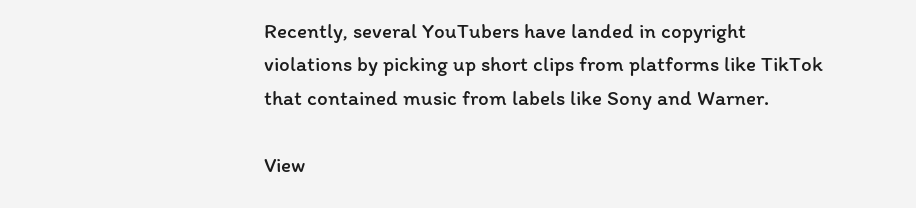Recently, several YouTubers have landed in copyright violations by picking up short clips from platforms like TikTok that contained music from labels like Sony and Warner.

View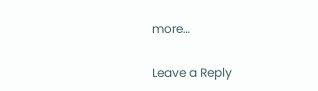more…

Leave a Reply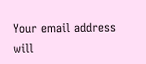Your email address will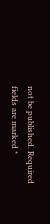not be published. Required fields are marked *